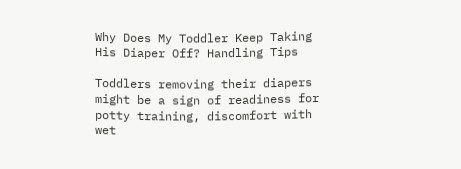Why Does My Toddler Keep Taking His Diaper Off? Handling Tips

Toddlers removing their diapers might be a sign of readiness for potty training, discomfort with wet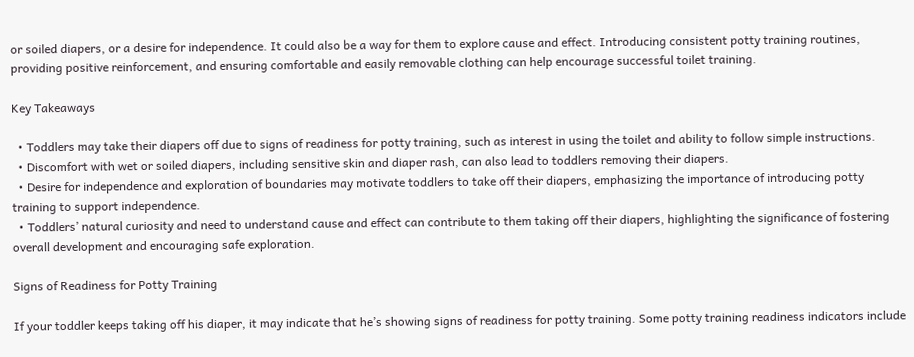or soiled diapers, or a desire for independence. It could also be a way for them to explore cause and effect. Introducing consistent potty training routines, providing positive reinforcement, and ensuring comfortable and easily removable clothing can help encourage successful toilet training.

Key Takeaways

  • Toddlers may take their diapers off due to signs of readiness for potty training, such as interest in using the toilet and ability to follow simple instructions.
  • Discomfort with wet or soiled diapers, including sensitive skin and diaper rash, can also lead to toddlers removing their diapers.
  • Desire for independence and exploration of boundaries may motivate toddlers to take off their diapers, emphasizing the importance of introducing potty training to support independence.
  • Toddlers’ natural curiosity and need to understand cause and effect can contribute to them taking off their diapers, highlighting the significance of fostering overall development and encouraging safe exploration.

Signs of Readiness for Potty Training

If your toddler keeps taking off his diaper, it may indicate that he’s showing signs of readiness for potty training. Some potty training readiness indicators include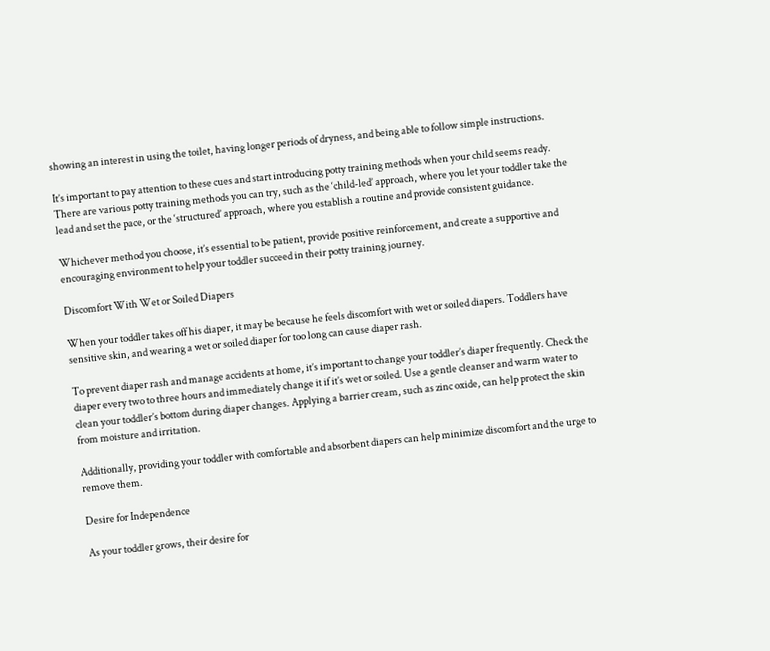showing an interest in using the toilet, having longer periods of dryness, and being able to follow simple instructions.

It’s important to pay attention to these cues and start introducing potty training methods when your child seems ready. There are various potty training methods you can try, such as the ‘child-led’ approach, where you let your toddler take the lead and set the pace, or the ‘structured’ approach, where you establish a routine and provide consistent guidance.

Whichever method you choose, it’s essential to be patient, provide positive reinforcement, and create a supportive and encouraging environment to help your toddler succeed in their potty training journey.

Discomfort With Wet or Soiled Diapers

When your toddler takes off his diaper, it may be because he feels discomfort with wet or soiled diapers. Toddlers have sensitive skin, and wearing a wet or soiled diaper for too long can cause diaper rash.

To prevent diaper rash and manage accidents at home, it’s important to change your toddler’s diaper frequently. Check the diaper every two to three hours and immediately change it if it’s wet or soiled. Use a gentle cleanser and warm water to clean your toddler’s bottom during diaper changes. Applying a barrier cream, such as zinc oxide, can help protect the skin from moisture and irritation.

Additionally, providing your toddler with comfortable and absorbent diapers can help minimize discomfort and the urge to remove them.

Desire for Independence

As your toddler grows, their desire for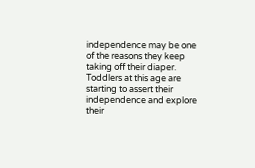independence may be one of the reasons they keep taking off their diaper. Toddlers at this age are starting to assert their independence and explore their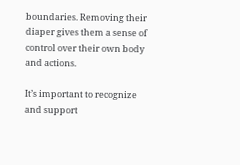boundaries. Removing their diaper gives them a sense of control over their own body and actions.

It’s important to recognize and support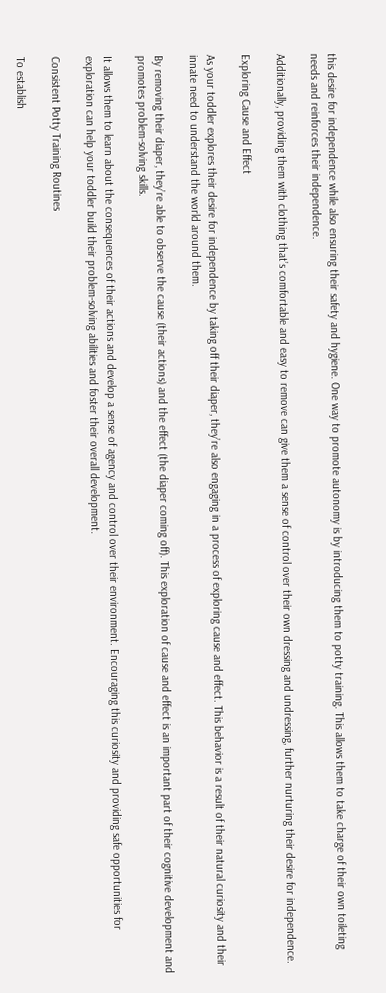this desire for independence while also ensuring their safety and hygiene. One way to promote autonomy is by introducing them to potty training. This allows them to take charge of their own toileting needs and reinforces their independence.

Additionally, providing them with clothing that’s comfortable and easy to remove can give them a sense of control over their own dressing and undressing, further nurturing their desire for independence.

Exploring Cause and Effect

As your toddler explores their desire for independence by taking off their diaper, they’re also engaging in a process of exploring cause and effect. This behavior is a result of their natural curiosity and their innate need to understand the world around them.

By removing their diaper, they’re able to observe the cause (their actions) and the effect (the diaper coming off). This exploration of cause and effect is an important part of their cognitive development and promotes problem-solving skills.

It allows them to learn about the consequences of their actions and develop a sense of agency and control over their environment. Encouraging this curiosity and providing safe opportunities for exploration can help your toddler build their problem-solving abilities and foster their overall development.

Consistent Potty Training Routines

To establish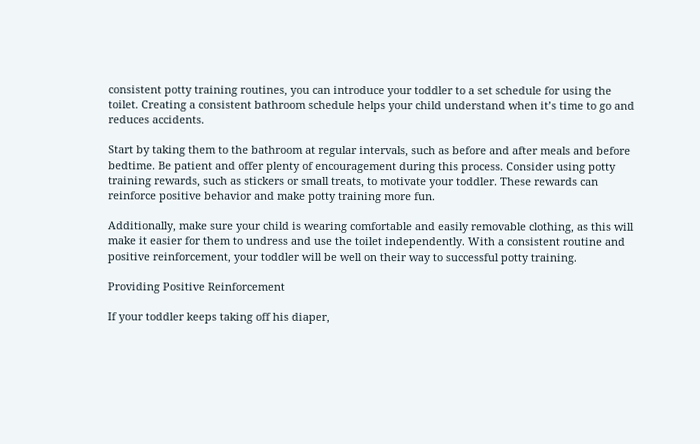consistent potty training routines, you can introduce your toddler to a set schedule for using the toilet. Creating a consistent bathroom schedule helps your child understand when it’s time to go and reduces accidents.

Start by taking them to the bathroom at regular intervals, such as before and after meals and before bedtime. Be patient and offer plenty of encouragement during this process. Consider using potty training rewards, such as stickers or small treats, to motivate your toddler. These rewards can reinforce positive behavior and make potty training more fun.

Additionally, make sure your child is wearing comfortable and easily removable clothing, as this will make it easier for them to undress and use the toilet independently. With a consistent routine and positive reinforcement, your toddler will be well on their way to successful potty training.

Providing Positive Reinforcement

If your toddler keeps taking off his diaper,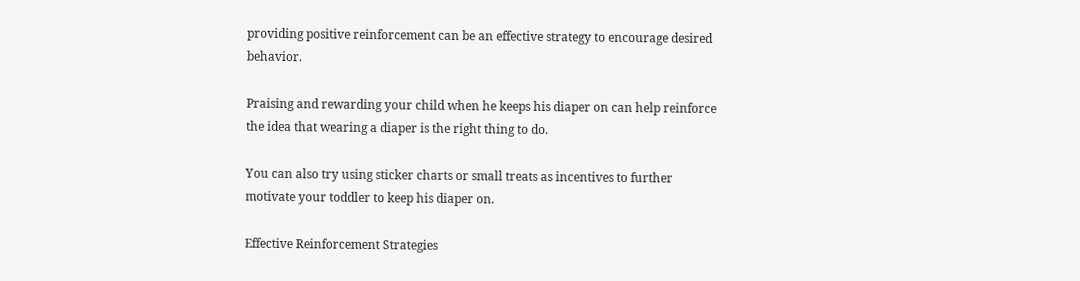providing positive reinforcement can be an effective strategy to encourage desired behavior.

Praising and rewarding your child when he keeps his diaper on can help reinforce the idea that wearing a diaper is the right thing to do.

You can also try using sticker charts or small treats as incentives to further motivate your toddler to keep his diaper on.

Effective Reinforcement Strategies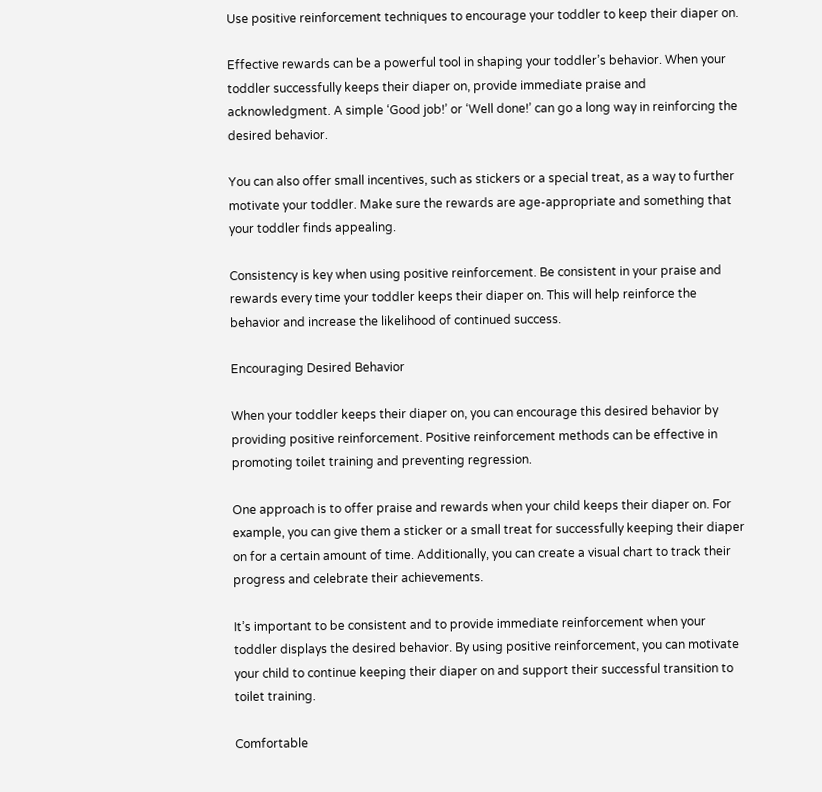Use positive reinforcement techniques to encourage your toddler to keep their diaper on.

Effective rewards can be a powerful tool in shaping your toddler’s behavior. When your toddler successfully keeps their diaper on, provide immediate praise and acknowledgment. A simple ‘Good job!’ or ‘Well done!’ can go a long way in reinforcing the desired behavior.

You can also offer small incentives, such as stickers or a special treat, as a way to further motivate your toddler. Make sure the rewards are age-appropriate and something that your toddler finds appealing.

Consistency is key when using positive reinforcement. Be consistent in your praise and rewards every time your toddler keeps their diaper on. This will help reinforce the behavior and increase the likelihood of continued success.

Encouraging Desired Behavior

When your toddler keeps their diaper on, you can encourage this desired behavior by providing positive reinforcement. Positive reinforcement methods can be effective in promoting toilet training and preventing regression.

One approach is to offer praise and rewards when your child keeps their diaper on. For example, you can give them a sticker or a small treat for successfully keeping their diaper on for a certain amount of time. Additionally, you can create a visual chart to track their progress and celebrate their achievements.

It’s important to be consistent and to provide immediate reinforcement when your toddler displays the desired behavior. By using positive reinforcement, you can motivate your child to continue keeping their diaper on and support their successful transition to toilet training.

Comfortable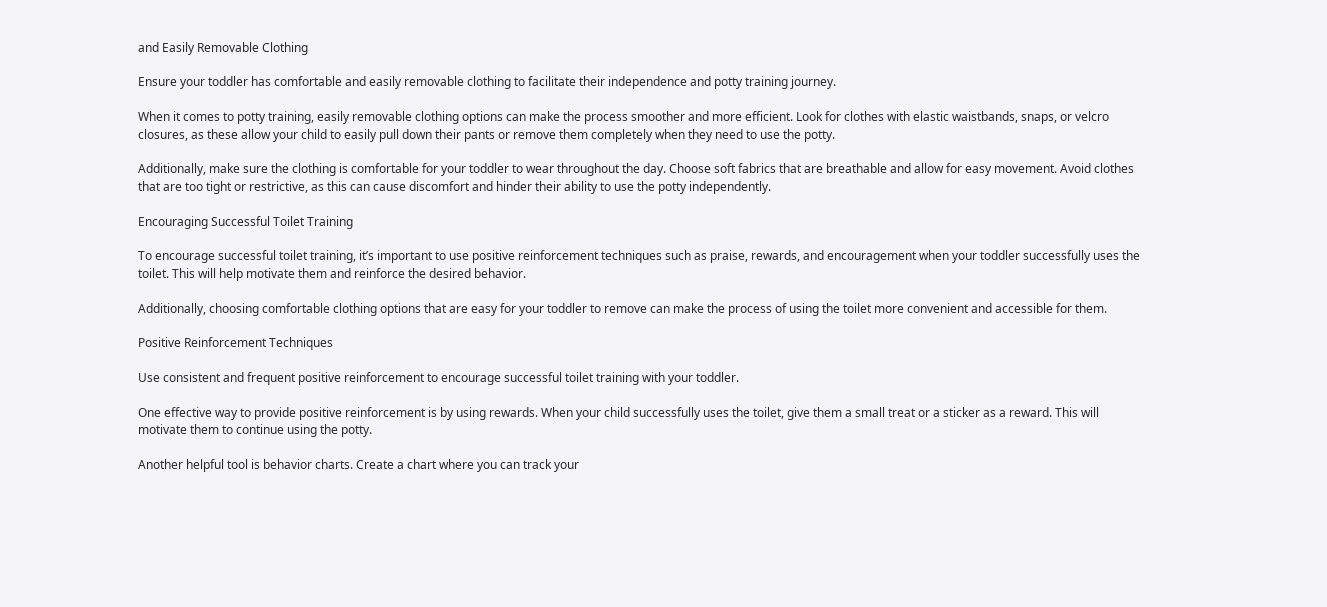and Easily Removable Clothing

Ensure your toddler has comfortable and easily removable clothing to facilitate their independence and potty training journey.

When it comes to potty training, easily removable clothing options can make the process smoother and more efficient. Look for clothes with elastic waistbands, snaps, or velcro closures, as these allow your child to easily pull down their pants or remove them completely when they need to use the potty.

Additionally, make sure the clothing is comfortable for your toddler to wear throughout the day. Choose soft fabrics that are breathable and allow for easy movement. Avoid clothes that are too tight or restrictive, as this can cause discomfort and hinder their ability to use the potty independently.

Encouraging Successful Toilet Training

To encourage successful toilet training, it’s important to use positive reinforcement techniques such as praise, rewards, and encouragement when your toddler successfully uses the toilet. This will help motivate them and reinforce the desired behavior.

Additionally, choosing comfortable clothing options that are easy for your toddler to remove can make the process of using the toilet more convenient and accessible for them.

Positive Reinforcement Techniques

Use consistent and frequent positive reinforcement to encourage successful toilet training with your toddler.

One effective way to provide positive reinforcement is by using rewards. When your child successfully uses the toilet, give them a small treat or a sticker as a reward. This will motivate them to continue using the potty.

Another helpful tool is behavior charts. Create a chart where you can track your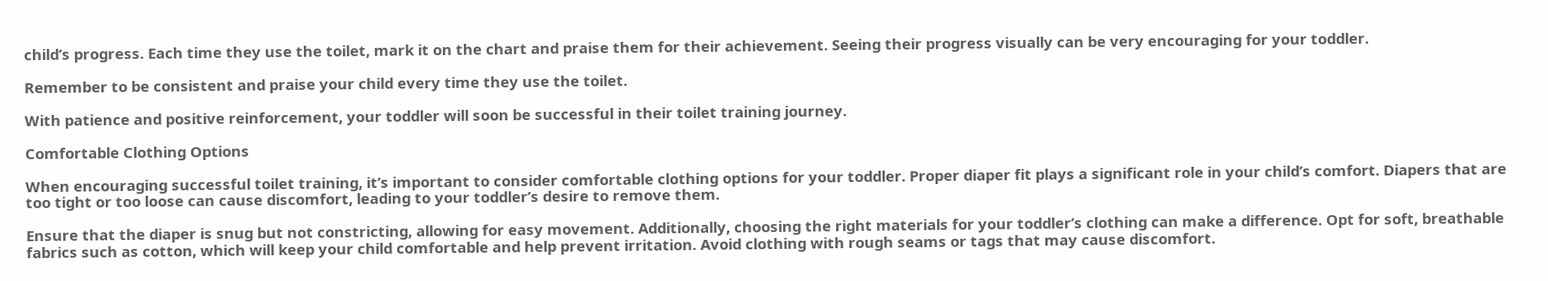child’s progress. Each time they use the toilet, mark it on the chart and praise them for their achievement. Seeing their progress visually can be very encouraging for your toddler.

Remember to be consistent and praise your child every time they use the toilet.

With patience and positive reinforcement, your toddler will soon be successful in their toilet training journey.

Comfortable Clothing Options

When encouraging successful toilet training, it’s important to consider comfortable clothing options for your toddler. Proper diaper fit plays a significant role in your child’s comfort. Diapers that are too tight or too loose can cause discomfort, leading to your toddler’s desire to remove them.

Ensure that the diaper is snug but not constricting, allowing for easy movement. Additionally, choosing the right materials for your toddler’s clothing can make a difference. Opt for soft, breathable fabrics such as cotton, which will keep your child comfortable and help prevent irritation. Avoid clothing with rough seams or tags that may cause discomfort.